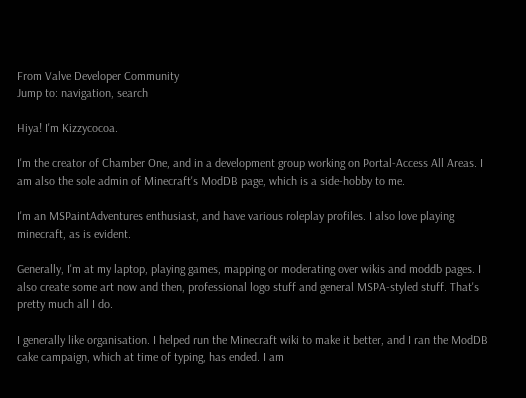From Valve Developer Community
Jump to: navigation, search

Hiya! I'm Kizzycocoa.

I'm the creator of Chamber One, and in a development group working on Portal-Access All Areas. I am also the sole admin of Minecraft's ModDB page, which is a side-hobby to me.

I'm an MSPaintAdventures enthusiast, and have various roleplay profiles. I also love playing minecraft, as is evident.

Generally, I'm at my laptop, playing games, mapping or moderating over wikis and moddb pages. I also create some art now and then, professional logo stuff and general MSPA-styled stuff. That's pretty much all I do.

I generally like organisation. I helped run the Minecraft wiki to make it better, and I ran the ModDB cake campaign, which at time of typing, has ended. I am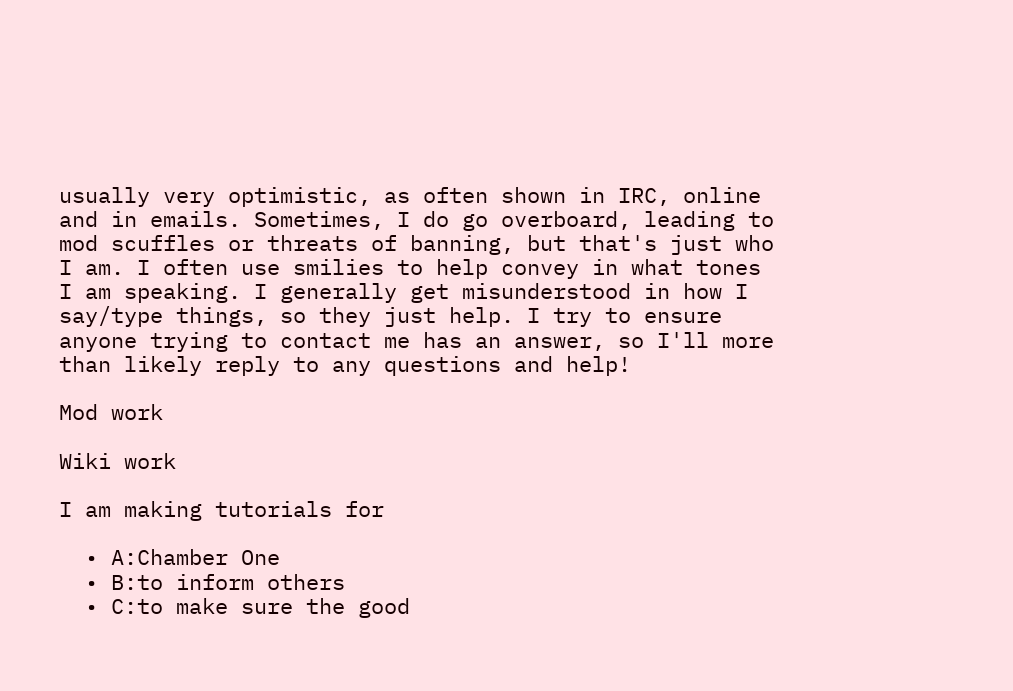usually very optimistic, as often shown in IRC, online and in emails. Sometimes, I do go overboard, leading to mod scuffles or threats of banning, but that's just who I am. I often use smilies to help convey in what tones I am speaking. I generally get misunderstood in how I say/type things, so they just help. I try to ensure anyone trying to contact me has an answer, so I'll more than likely reply to any questions and help!

Mod work

Wiki work

I am making tutorials for

  • A:Chamber One
  • B:to inform others
  • C:to make sure the good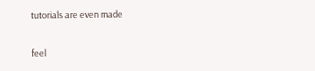tutorials are even made

feel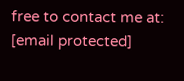free to contact me at: [email protected]